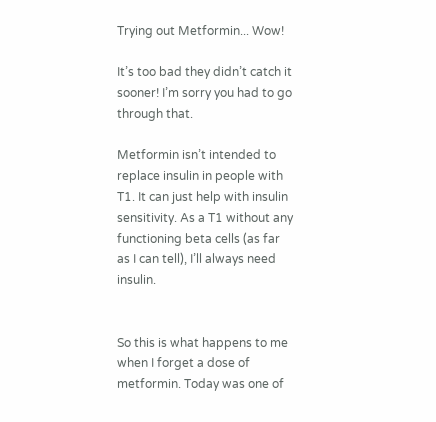Trying out Metformin... Wow!

It’s too bad they didn’t catch it sooner! I’m sorry you had to go through that.

Metformin isn’t intended to replace insulin in people with T1. It can just help with insulin sensitivity. As a T1 without any functioning beta cells (as far as I can tell), I’ll always need insulin.


So this is what happens to me when I forget a dose of metformin. Today was one of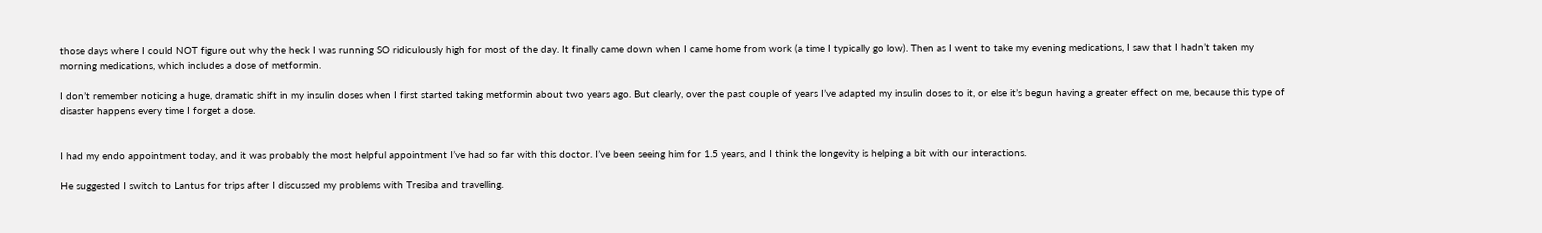those days where I could NOT figure out why the heck I was running SO ridiculously high for most of the day. It finally came down when I came home from work (a time I typically go low). Then as I went to take my evening medications, I saw that I hadn’t taken my morning medications, which includes a dose of metformin.

I don’t remember noticing a huge, dramatic shift in my insulin doses when I first started taking metformin about two years ago. But clearly, over the past couple of years I’ve adapted my insulin doses to it, or else it’s begun having a greater effect on me, because this type of disaster happens every time I forget a dose.


I had my endo appointment today, and it was probably the most helpful appointment I’ve had so far with this doctor. I’ve been seeing him for 1.5 years, and I think the longevity is helping a bit with our interactions.

He suggested I switch to Lantus for trips after I discussed my problems with Tresiba and travelling.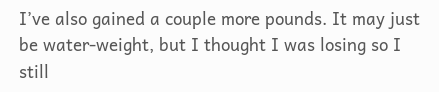I’ve also gained a couple more pounds. It may just be water-weight, but I thought I was losing so I still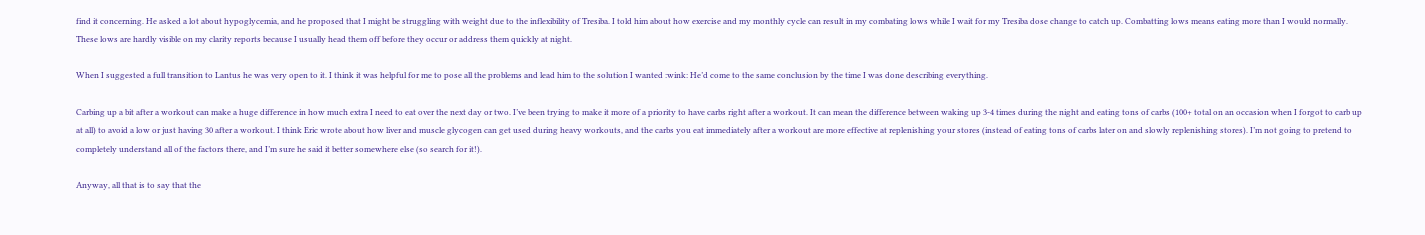find it concerning. He asked a lot about hypoglycemia, and he proposed that I might be struggling with weight due to the inflexibility of Tresiba. I told him about how exercise and my monthly cycle can result in my combating lows while I wait for my Tresiba dose change to catch up. Combatting lows means eating more than I would normally. These lows are hardly visible on my clarity reports because I usually head them off before they occur or address them quickly at night.

When I suggested a full transition to Lantus he was very open to it. I think it was helpful for me to pose all the problems and lead him to the solution I wanted :wink: He’d come to the same conclusion by the time I was done describing everything.

Carbing up a bit after a workout can make a huge difference in how much extra I need to eat over the next day or two. I’ve been trying to make it more of a priority to have carbs right after a workout. It can mean the difference between waking up 3-4 times during the night and eating tons of carbs (100+ total on an occasion when I forgot to carb up at all) to avoid a low or just having 30 after a workout. I think Eric wrote about how liver and muscle glycogen can get used during heavy workouts, and the carbs you eat immediately after a workout are more effective at replenishing your stores (instead of eating tons of carbs later on and slowly replenishing stores). I’m not going to pretend to completely understand all of the factors there, and I’m sure he said it better somewhere else (so search for it!).

Anyway, all that is to say that the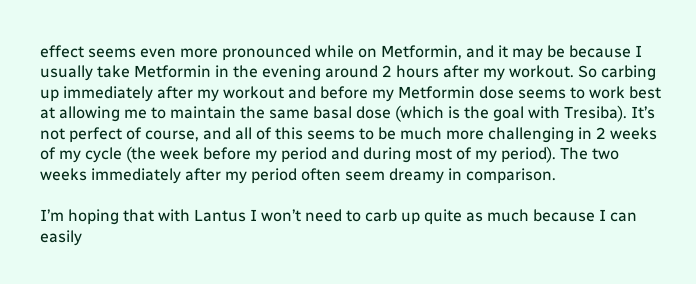effect seems even more pronounced while on Metformin, and it may be because I usually take Metformin in the evening around 2 hours after my workout. So carbing up immediately after my workout and before my Metformin dose seems to work best at allowing me to maintain the same basal dose (which is the goal with Tresiba). It’s not perfect of course, and all of this seems to be much more challenging in 2 weeks of my cycle (the week before my period and during most of my period). The two weeks immediately after my period often seem dreamy in comparison.

I’m hoping that with Lantus I won’t need to carb up quite as much because I can easily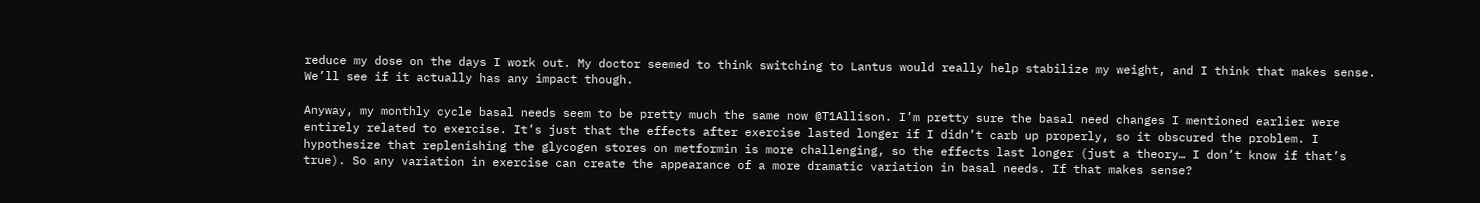reduce my dose on the days I work out. My doctor seemed to think switching to Lantus would really help stabilize my weight, and I think that makes sense. We’ll see if it actually has any impact though.

Anyway, my monthly cycle basal needs seem to be pretty much the same now @T1Allison. I’m pretty sure the basal need changes I mentioned earlier were entirely related to exercise. It’s just that the effects after exercise lasted longer if I didn’t carb up properly, so it obscured the problem. I hypothesize that replenishing the glycogen stores on metformin is more challenging, so the effects last longer (just a theory… I don’t know if that’s true). So any variation in exercise can create the appearance of a more dramatic variation in basal needs. If that makes sense?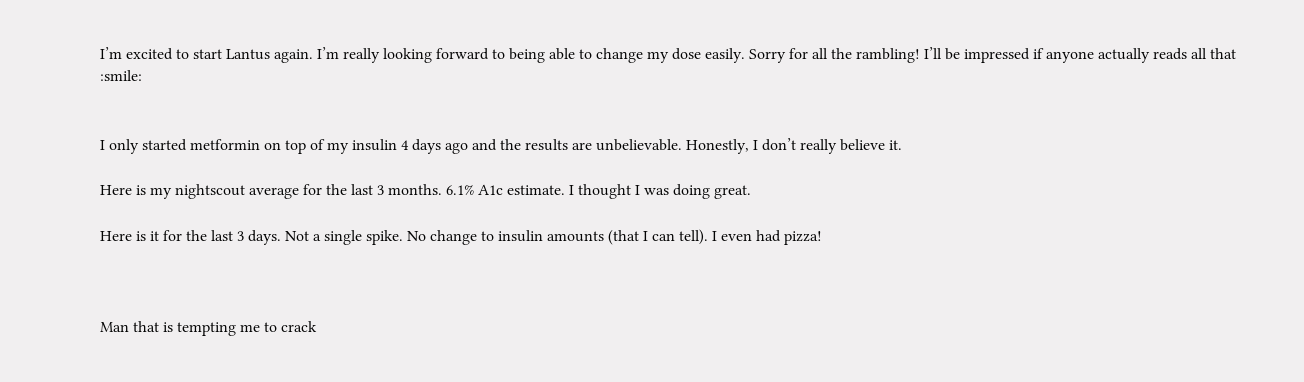I’m excited to start Lantus again. I’m really looking forward to being able to change my dose easily. Sorry for all the rambling! I’ll be impressed if anyone actually reads all that :smile:


I only started metformin on top of my insulin 4 days ago and the results are unbelievable. Honestly, I don’t really believe it.

Here is my nightscout average for the last 3 months. 6.1% A1c estimate. I thought I was doing great.

Here is it for the last 3 days. Not a single spike. No change to insulin amounts (that I can tell). I even had pizza!



Man that is tempting me to crack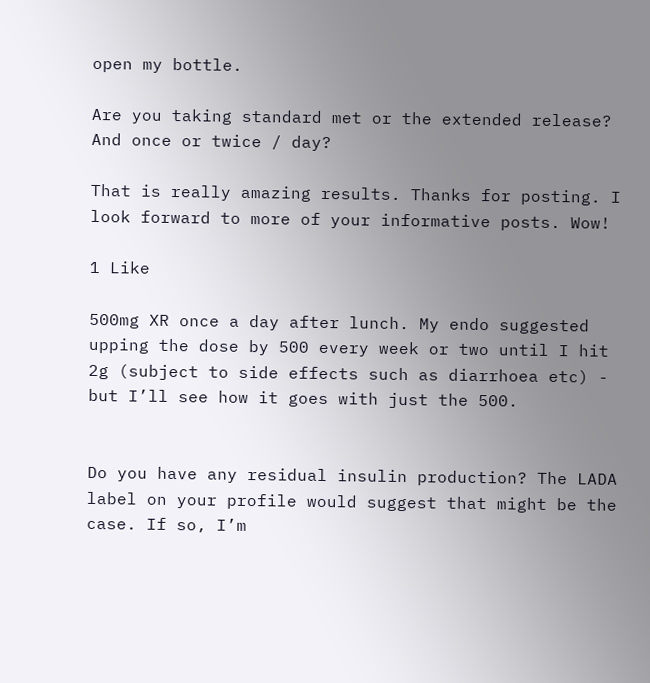open my bottle.

Are you taking standard met or the extended release? And once or twice / day?

That is really amazing results. Thanks for posting. I look forward to more of your informative posts. Wow!

1 Like

500mg XR once a day after lunch. My endo suggested upping the dose by 500 every week or two until I hit 2g (subject to side effects such as diarrhoea etc) - but I’ll see how it goes with just the 500.


Do you have any residual insulin production? The LADA label on your profile would suggest that might be the case. If so, I’m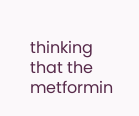thinking that the metformin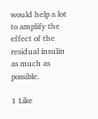would help a lot to amplify the effect of the residual insulin as much as possible.

1 Like